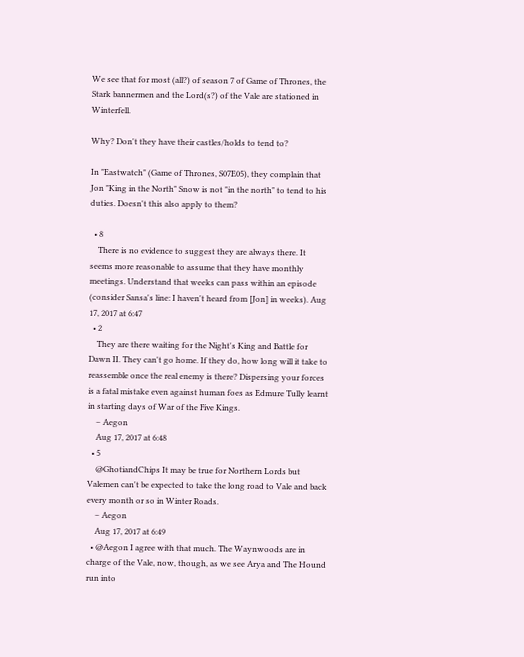We see that for most (all?) of season 7 of Game of Thrones, the Stark bannermen and the Lord(s?) of the Vale are stationed in Winterfell.

Why? Don't they have their castles/holds to tend to?

In "Eastwatch" (Game of Thrones, S07E05), they complain that Jon "King in the North" Snow is not "in the north" to tend to his duties. Doesn't this also apply to them?

  • 8
    There is no evidence to suggest they are always there. It seems more reasonable to assume that they have monthly meetings. Understand that weeks can pass within an episode (consider Sansa's line: I haven't heard from [Jon] in weeks). Aug 17, 2017 at 6:47
  • 2
    They are there waiting for the Night's King and Battle for Dawn II. They can't go home. If they do, how long will it take to reassemble once the real enemy is there? Dispersing your forces is a fatal mistake even against human foes as Edmure Tully learnt in starting days of War of the Five Kings.
    – Aegon
    Aug 17, 2017 at 6:48
  • 5
    @GhotiandChips It may be true for Northern Lords but Valemen can't be expected to take the long road to Vale and back every month or so in Winter Roads.
    – Aegon
    Aug 17, 2017 at 6:49
  • @Aegon I agree with that much. The Waynwoods are in charge of the Vale, now, though, as we see Arya and The Hound run into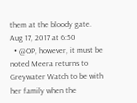them at the bloody gate. Aug 17, 2017 at 6:50
  • @OP, however, it must be noted Meera returns to Greywater Watch to be with her family when the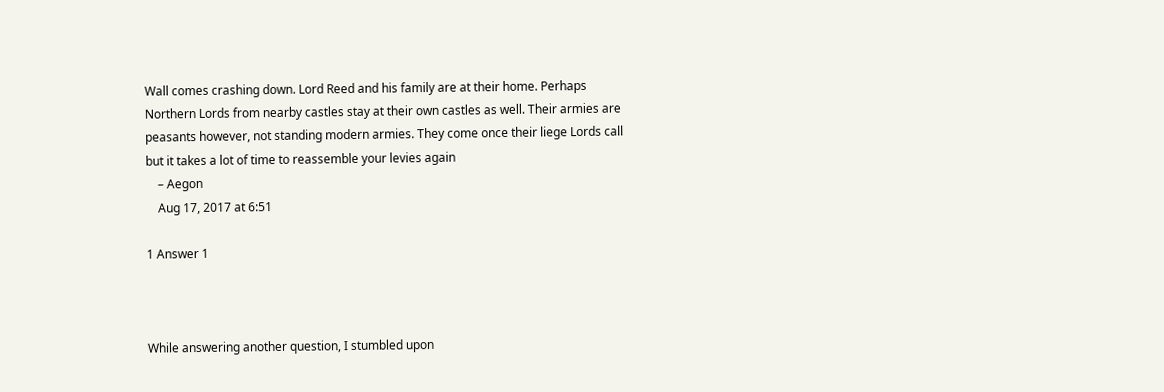Wall comes crashing down. Lord Reed and his family are at their home. Perhaps Northern Lords from nearby castles stay at their own castles as well. Their armies are peasants however, not standing modern armies. They come once their liege Lords call but it takes a lot of time to reassemble your levies again
    – Aegon
    Aug 17, 2017 at 6:51

1 Answer 1



While answering another question, I stumbled upon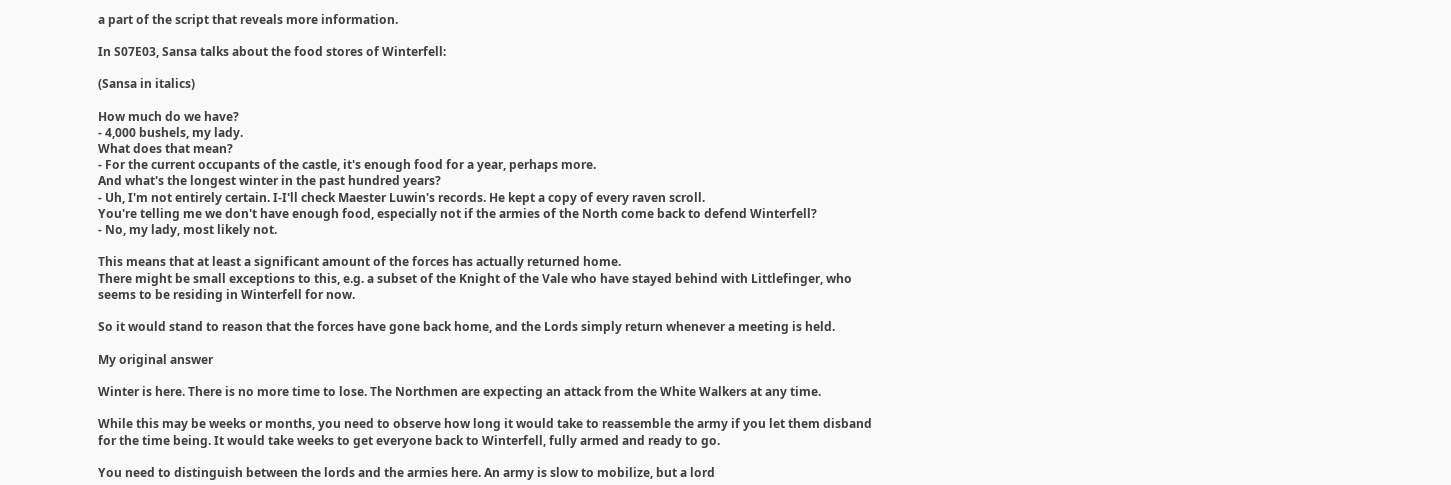a part of the script that reveals more information.

In S07E03, Sansa talks about the food stores of Winterfell:

(Sansa in italics)

How much do we have?
- 4,000 bushels, my lady.
What does that mean?
- For the current occupants of the castle, it's enough food for a year, perhaps more.
And what's the longest winter in the past hundred years?
- Uh, I'm not entirely certain. I-I'll check Maester Luwin's records. He kept a copy of every raven scroll.
You're telling me we don't have enough food, especially not if the armies of the North come back to defend Winterfell?
- No, my lady, most likely not.

This means that at least a significant amount of the forces has actually returned home.
There might be small exceptions to this, e.g. a subset of the Knight of the Vale who have stayed behind with Littlefinger, who seems to be residing in Winterfell for now.

So it would stand to reason that the forces have gone back home, and the Lords simply return whenever a meeting is held.

My original answer

Winter is here. There is no more time to lose. The Northmen are expecting an attack from the White Walkers at any time.

While this may be weeks or months, you need to observe how long it would take to reassemble the army if you let them disband for the time being. It would take weeks to get everyone back to Winterfell, fully armed and ready to go.

You need to distinguish between the lords and the armies here. An army is slow to mobilize, but a lord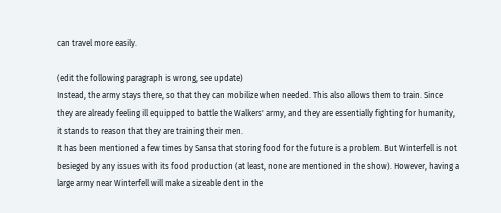can travel more easily.

(edit the following paragraph is wrong, see update)
Instead, the army stays there, so that they can mobilize when needed. This also allows them to train. Since they are already feeling ill equipped to battle the Walkers' army, and they are essentially fighting for humanity, it stands to reason that they are training their men.
It has been mentioned a few times by Sansa that storing food for the future is a problem. But Winterfell is not besieged by any issues with its food production (at least, none are mentioned in the show). However, having a large army near Winterfell will make a sizeable dent in the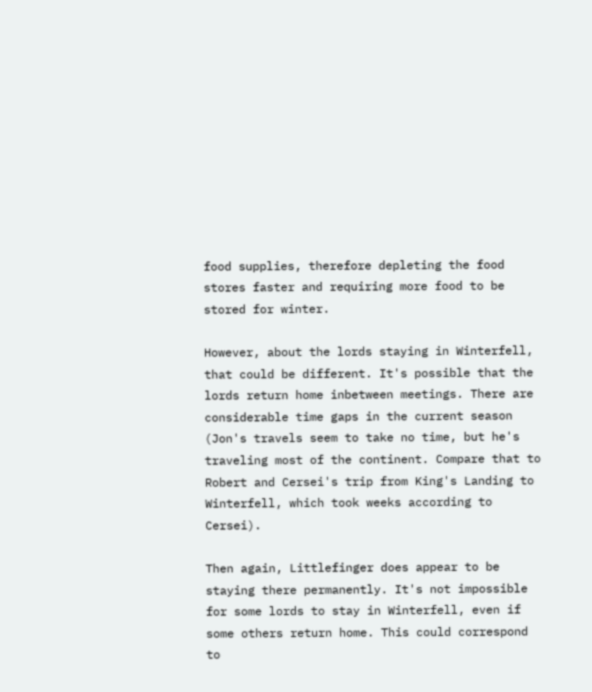food supplies, therefore depleting the food stores faster and requiring more food to be stored for winter.

However, about the lords staying in Winterfell, that could be different. It's possible that the lords return home inbetween meetings. There are considerable time gaps in the current season (Jon's travels seem to take no time, but he's traveling most of the continent. Compare that to Robert and Cersei's trip from King's Landing to Winterfell, which took weeks according to Cersei).

Then again, Littlefinger does appear to be staying there permanently. It's not impossible for some lords to stay in Winterfell, even if some others return home. This could correspond to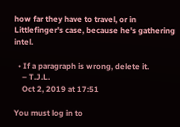how far they have to travel, or in Littlefinger's case, because he's gathering intel.

  • If a paragraph is wrong, delete it.
    – T.J.L.
    Oct 2, 2019 at 17:51

You must log in to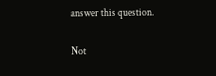answer this question.

Not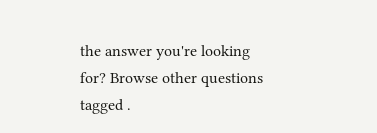the answer you're looking for? Browse other questions tagged .